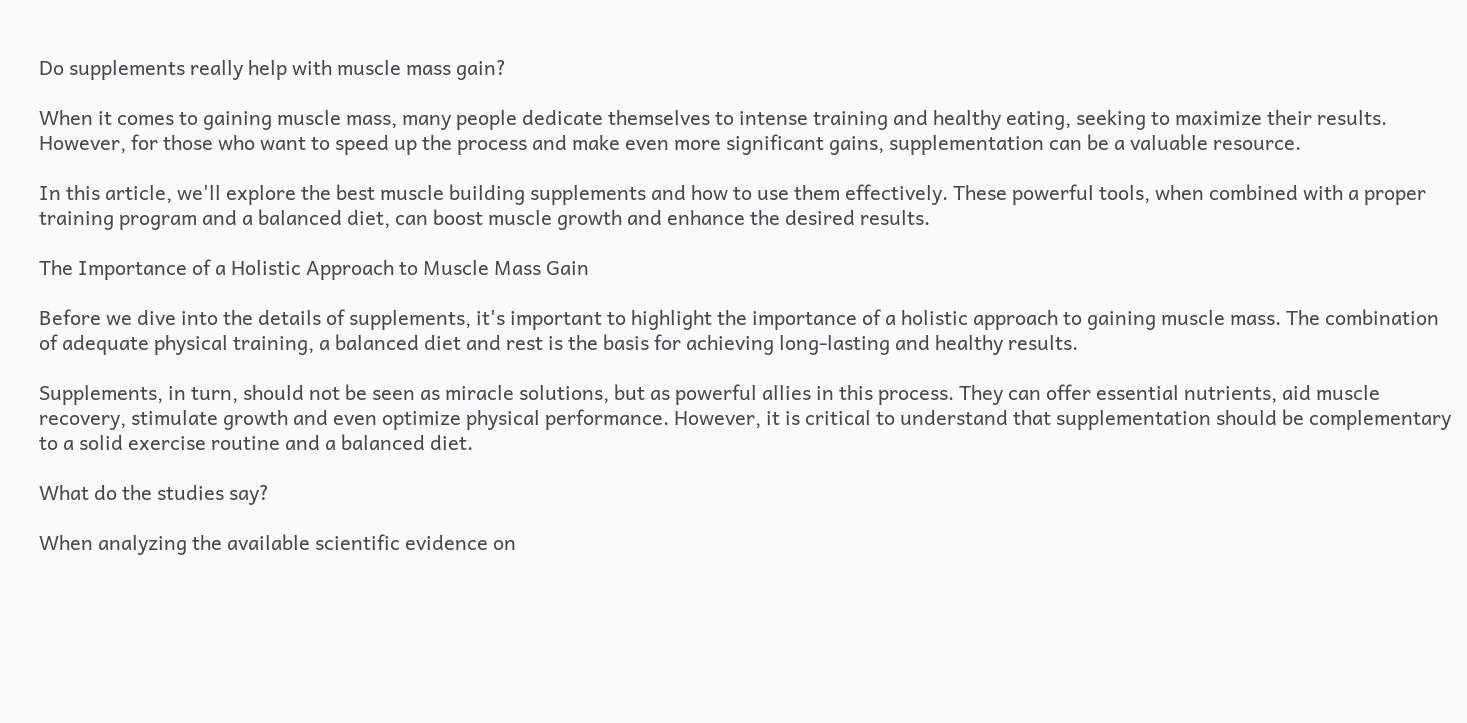Do supplements really help with muscle mass gain?

When it comes to gaining muscle mass, many people dedicate themselves to intense training and healthy eating, seeking to maximize their results. However, for those who want to speed up the process and make even more significant gains, supplementation can be a valuable resource.

In this article, we'll explore the best muscle building supplements and how to use them effectively. These powerful tools, when combined with a proper training program and a balanced diet, can boost muscle growth and enhance the desired results.

The Importance of a Holistic Approach to Muscle Mass Gain

Before we dive into the details of supplements, it's important to highlight the importance of a holistic approach to gaining muscle mass. The combination of adequate physical training, a balanced diet and rest is the basis for achieving long-lasting and healthy results.

Supplements, in turn, should not be seen as miracle solutions, but as powerful allies in this process. They can offer essential nutrients, aid muscle recovery, stimulate growth and even optimize physical performance. However, it is critical to understand that supplementation should be complementary to a solid exercise routine and a balanced diet.

What do the studies say?

When analyzing the available scientific evidence on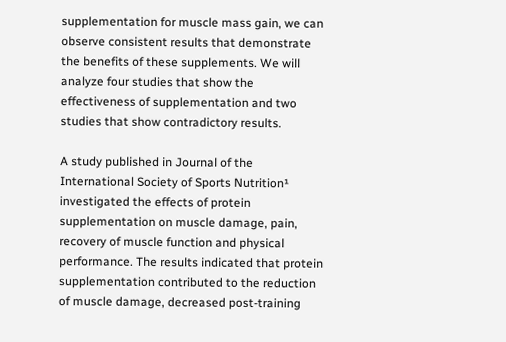supplementation for muscle mass gain, we can observe consistent results that demonstrate the benefits of these supplements. We will analyze four studies that show the effectiveness of supplementation and two studies that show contradictory results.

A study published in Journal of the International Society of Sports Nutrition¹ investigated the effects of protein supplementation on muscle damage, pain, recovery of muscle function and physical performance. The results indicated that protein supplementation contributed to the reduction of muscle damage, decreased post-training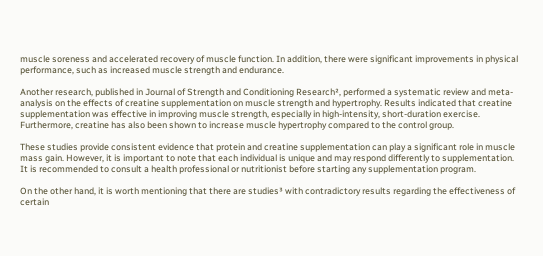muscle soreness and accelerated recovery of muscle function. In addition, there were significant improvements in physical performance, such as increased muscle strength and endurance.

Another research, published in Journal of Strength and Conditioning Research², performed a systematic review and meta-analysis on the effects of creatine supplementation on muscle strength and hypertrophy. Results indicated that creatine supplementation was effective in improving muscle strength, especially in high-intensity, short-duration exercise. Furthermore, creatine has also been shown to increase muscle hypertrophy compared to the control group.

These studies provide consistent evidence that protein and creatine supplementation can play a significant role in muscle mass gain. However, it is important to note that each individual is unique and may respond differently to supplementation. It is recommended to consult a health professional or nutritionist before starting any supplementation program.

On the other hand, it is worth mentioning that there are studies³ with contradictory results regarding the effectiveness of certain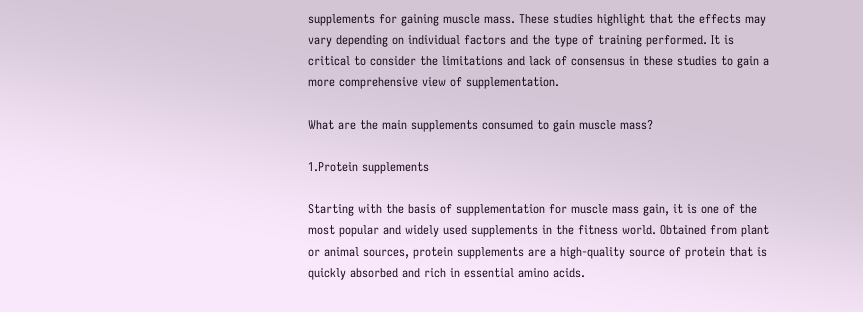supplements for gaining muscle mass. These studies highlight that the effects may vary depending on individual factors and the type of training performed. It is critical to consider the limitations and lack of consensus in these studies to gain a more comprehensive view of supplementation.

What are the main supplements consumed to gain muscle mass?

1.Protein supplements

Starting with the basis of supplementation for muscle mass gain, it is one of the most popular and widely used supplements in the fitness world. Obtained from plant or animal sources, protein supplements are a high-quality source of protein that is quickly absorbed and rich in essential amino acids.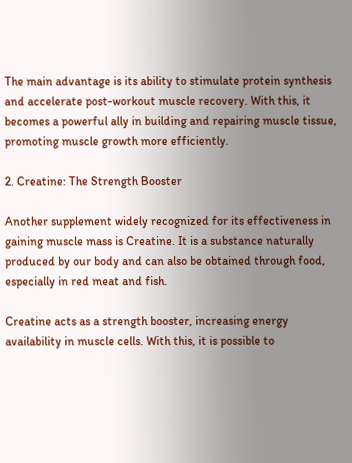The main advantage is its ability to stimulate protein synthesis and accelerate post-workout muscle recovery. With this, it becomes a powerful ally in building and repairing muscle tissue, promoting muscle growth more efficiently.

2. Creatine: The Strength Booster

Another supplement widely recognized for its effectiveness in gaining muscle mass is Creatine. It is a substance naturally produced by our body and can also be obtained through food, especially in red meat and fish.

Creatine acts as a strength booster, increasing energy availability in muscle cells. With this, it is possible to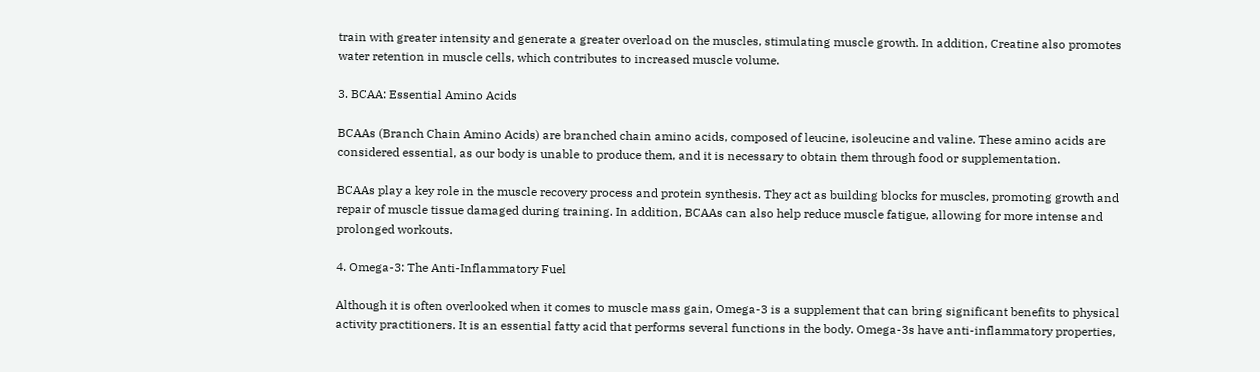train with greater intensity and generate a greater overload on the muscles, stimulating muscle growth. In addition, Creatine also promotes water retention in muscle cells, which contributes to increased muscle volume.

3. BCAA: Essential Amino Acids

BCAAs (Branch Chain Amino Acids) are branched chain amino acids, composed of leucine, isoleucine and valine. These amino acids are considered essential, as our body is unable to produce them, and it is necessary to obtain them through food or supplementation.

BCAAs play a key role in the muscle recovery process and protein synthesis. They act as building blocks for muscles, promoting growth and repair of muscle tissue damaged during training. In addition, BCAAs can also help reduce muscle fatigue, allowing for more intense and prolonged workouts.

4. Omega-3: The Anti-Inflammatory Fuel

Although it is often overlooked when it comes to muscle mass gain, Omega-3 is a supplement that can bring significant benefits to physical activity practitioners. It is an essential fatty acid that performs several functions in the body. Omega-3s have anti-inflammatory properties,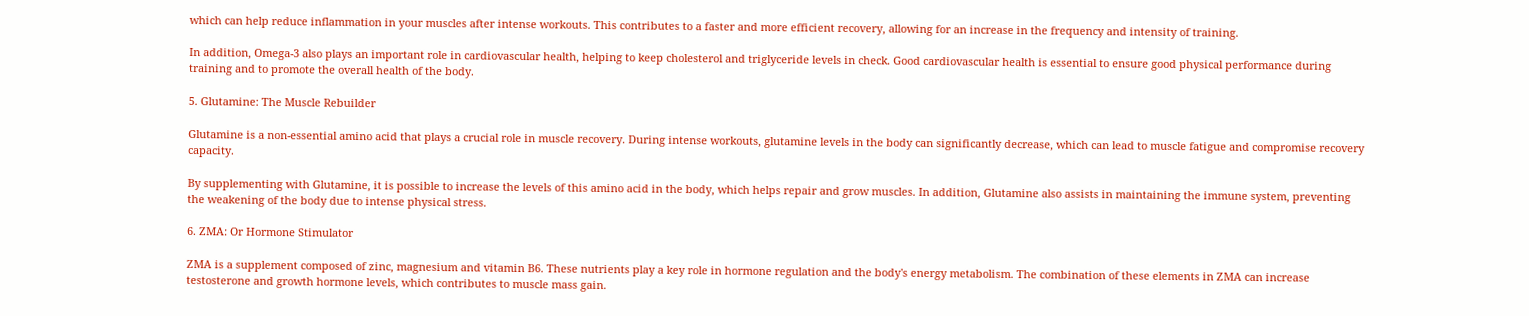which can help reduce inflammation in your muscles after intense workouts. This contributes to a faster and more efficient recovery, allowing for an increase in the frequency and intensity of training.

In addition, Omega-3 also plays an important role in cardiovascular health, helping to keep cholesterol and triglyceride levels in check. Good cardiovascular health is essential to ensure good physical performance during training and to promote the overall health of the body.

5. Glutamine: The Muscle Rebuilder

Glutamine is a non-essential amino acid that plays a crucial role in muscle recovery. During intense workouts, glutamine levels in the body can significantly decrease, which can lead to muscle fatigue and compromise recovery capacity.

By supplementing with Glutamine, it is possible to increase the levels of this amino acid in the body, which helps repair and grow muscles. In addition, Glutamine also assists in maintaining the immune system, preventing the weakening of the body due to intense physical stress.

6. ZMA: Or Hormone Stimulator

ZMA is a supplement composed of zinc, magnesium and vitamin B6. These nutrients play a key role in hormone regulation and the body's energy metabolism. The combination of these elements in ZMA can increase testosterone and growth hormone levels, which contributes to muscle mass gain.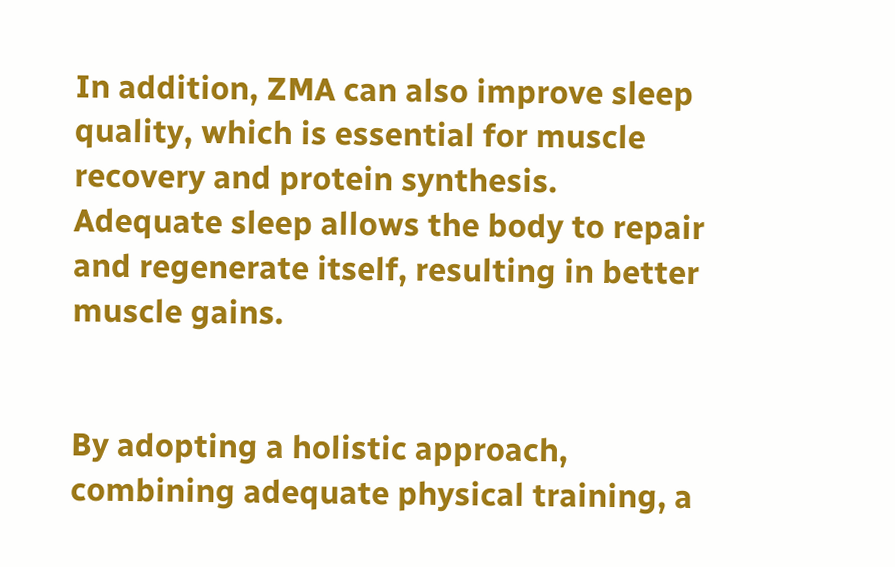In addition, ZMA can also improve sleep quality, which is essential for muscle recovery and protein synthesis. Adequate sleep allows the body to repair and regenerate itself, resulting in better muscle gains.


By adopting a holistic approach, combining adequate physical training, a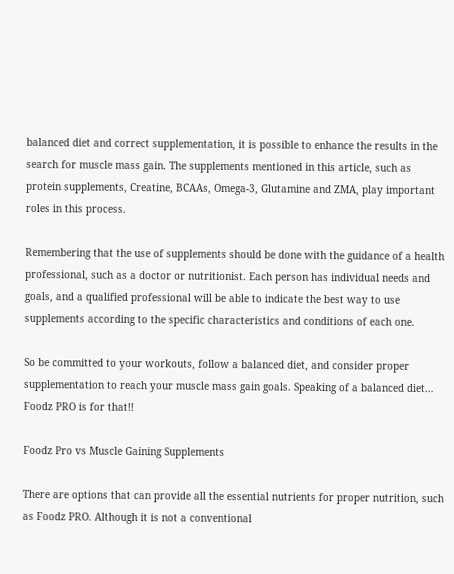balanced diet and correct supplementation, it is possible to enhance the results in the search for muscle mass gain. The supplements mentioned in this article, such as protein supplements, Creatine, BCAAs, Omega-3, Glutamine and ZMA, play important roles in this process.

Remembering that the use of supplements should be done with the guidance of a health professional, such as a doctor or nutritionist. Each person has individual needs and goals, and a qualified professional will be able to indicate the best way to use supplements according to the specific characteristics and conditions of each one.

So be committed to your workouts, follow a balanced diet, and consider proper supplementation to reach your muscle mass gain goals. Speaking of a balanced diet… Foodz PRO is for that!!

Foodz Pro vs Muscle Gaining Supplements

There are options that can provide all the essential nutrients for proper nutrition, such as Foodz PRO. Although it is not a conventional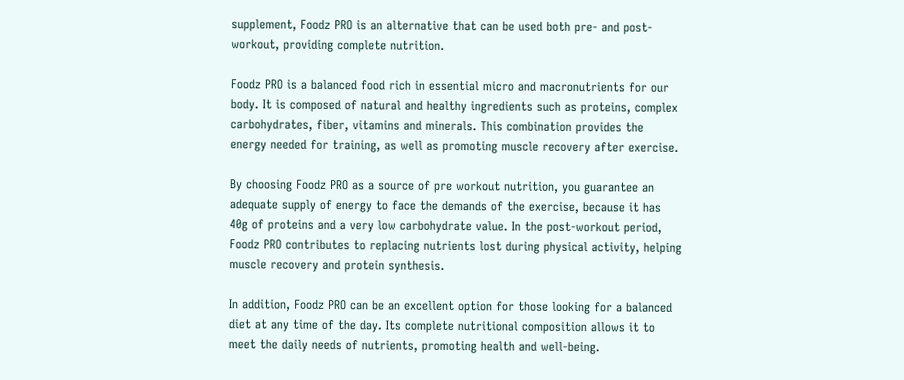supplement, Foodz PRO is an alternative that can be used both pre- and post-workout, providing complete nutrition.

Foodz PRO is a balanced food rich in essential micro and macronutrients for our body. It is composed of natural and healthy ingredients such as proteins, complex carbohydrates, fiber, vitamins and minerals. This combination provides the energy needed for training, as well as promoting muscle recovery after exercise.

By choosing Foodz PRO as a source of pre workout nutrition, you guarantee an adequate supply of energy to face the demands of the exercise, because it has 40g of proteins and a very low carbohydrate value. In the post-workout period, Foodz PRO contributes to replacing nutrients lost during physical activity, helping muscle recovery and protein synthesis.

In addition, Foodz PRO can be an excellent option for those looking for a balanced diet at any time of the day. Its complete nutritional composition allows it to meet the daily needs of nutrients, promoting health and well-being.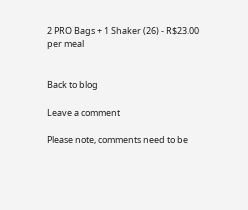2 PRO Bags + 1 Shaker (26) - R$23.00 per meal


Back to blog

Leave a comment

Please note, comments need to be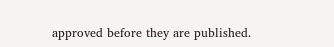approved before they are published.